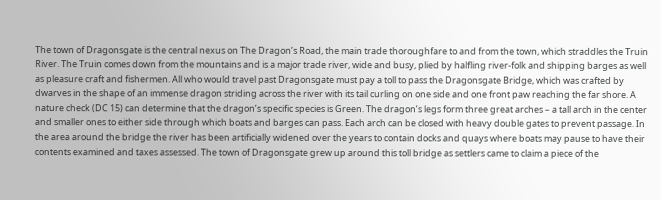The town of Dragonsgate is the central nexus on The Dragon’s Road, the main trade thoroughfare to and from the town, which straddles the Truin River. The Truin comes down from the mountains and is a major trade river, wide and busy, plied by halfling river-folk and shipping barges as well as pleasure craft and fishermen. All who would travel past Dragonsgate must pay a toll to pass the Dragonsgate Bridge, which was crafted by dwarves in the shape of an immense dragon striding across the river with its tail curling on one side and one front paw reaching the far shore. A nature check (DC 15) can determine that the dragon’s specific species is Green. The dragon’s legs form three great arches – a tall arch in the center and smaller ones to either side through which boats and barges can pass. Each arch can be closed with heavy double gates to prevent passage. In the area around the bridge the river has been artificially widened over the years to contain docks and quays where boats may pause to have their contents examined and taxes assessed. The town of Dragonsgate grew up around this toll bridge as settlers came to claim a piece of the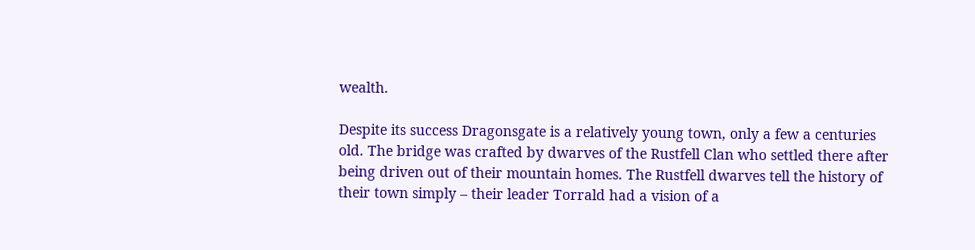wealth.

Despite its success Dragonsgate is a relatively young town, only a few a centuries old. The bridge was crafted by dwarves of the Rustfell Clan who settled there after being driven out of their mountain homes. The Rustfell dwarves tell the history of their town simply – their leader Torrald had a vision of a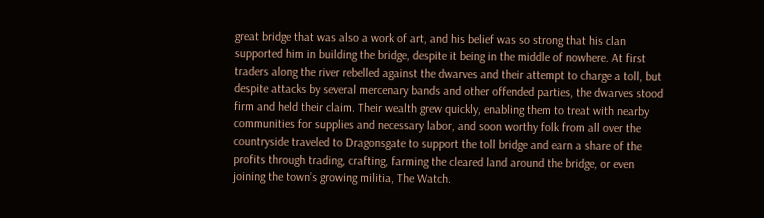great bridge that was also a work of art, and his belief was so strong that his clan supported him in building the bridge, despite it being in the middle of nowhere. At first traders along the river rebelled against the dwarves and their attempt to charge a toll, but despite attacks by several mercenary bands and other offended parties, the dwarves stood firm and held their claim. Their wealth grew quickly, enabling them to treat with nearby communities for supplies and necessary labor, and soon worthy folk from all over the countryside traveled to Dragonsgate to support the toll bridge and earn a share of the profits through trading, crafting, farming the cleared land around the bridge, or even joining the town’s growing militia, The Watch.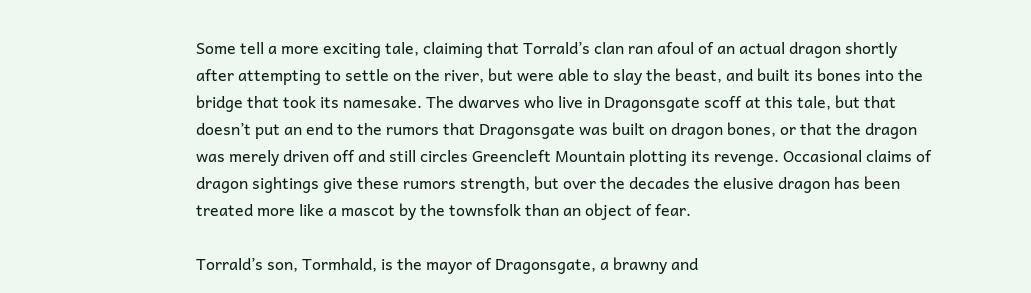Some tell a more exciting tale, claiming that Torrald’s clan ran afoul of an actual dragon shortly after attempting to settle on the river, but were able to slay the beast, and built its bones into the bridge that took its namesake. The dwarves who live in Dragonsgate scoff at this tale, but that doesn’t put an end to the rumors that Dragonsgate was built on dragon bones, or that the dragon was merely driven off and still circles Greencleft Mountain plotting its revenge. Occasional claims of dragon sightings give these rumors strength, but over the decades the elusive dragon has been treated more like a mascot by the townsfolk than an object of fear.

Torrald’s son, Tormhald, is the mayor of Dragonsgate, a brawny and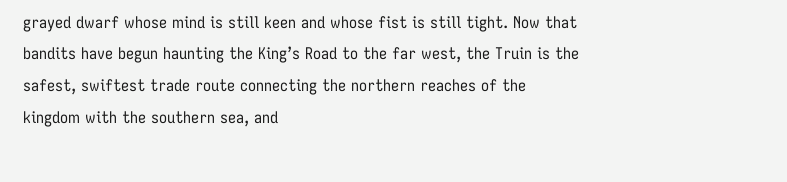grayed dwarf whose mind is still keen and whose fist is still tight. Now that bandits have begun haunting the King’s Road to the far west, the Truin is the safest, swiftest trade route connecting the northern reaches of the kingdom with the southern sea, and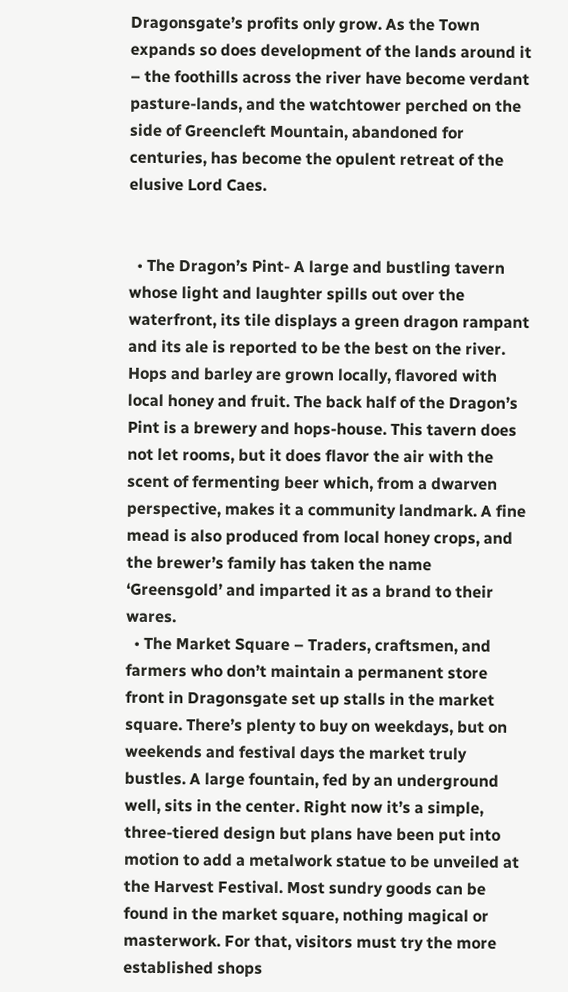Dragonsgate’s profits only grow. As the Town expands so does development of the lands around it – the foothills across the river have become verdant pasture-lands, and the watchtower perched on the side of Greencleft Mountain, abandoned for centuries, has become the opulent retreat of the elusive Lord Caes.


  • The Dragon’s Pint- A large and bustling tavern whose light and laughter spills out over the waterfront, its tile displays a green dragon rampant and its ale is reported to be the best on the river. Hops and barley are grown locally, flavored with local honey and fruit. The back half of the Dragon’s Pint is a brewery and hops-house. This tavern does not let rooms, but it does flavor the air with the scent of fermenting beer which, from a dwarven perspective, makes it a community landmark. A fine mead is also produced from local honey crops, and the brewer’s family has taken the name ‘Greensgold’ and imparted it as a brand to their wares.
  • The Market Square – Traders, craftsmen, and farmers who don’t maintain a permanent store front in Dragonsgate set up stalls in the market square. There’s plenty to buy on weekdays, but on weekends and festival days the market truly bustles. A large fountain, fed by an underground well, sits in the center. Right now it’s a simple, three-tiered design but plans have been put into motion to add a metalwork statue to be unveiled at the Harvest Festival. Most sundry goods can be found in the market square, nothing magical or masterwork. For that, visitors must try the more established shops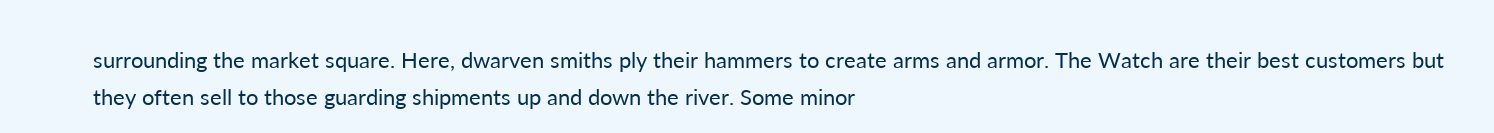surrounding the market square. Here, dwarven smiths ply their hammers to create arms and armor. The Watch are their best customers but they often sell to those guarding shipments up and down the river. Some minor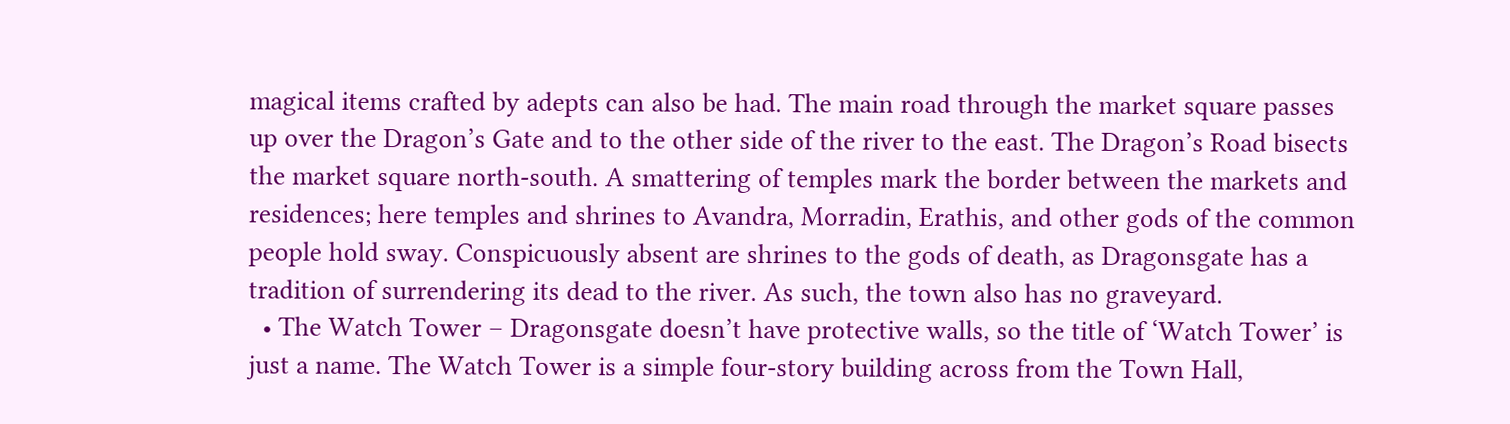magical items crafted by adepts can also be had. The main road through the market square passes up over the Dragon’s Gate and to the other side of the river to the east. The Dragon’s Road bisects the market square north-south. A smattering of temples mark the border between the markets and residences; here temples and shrines to Avandra, Morradin, Erathis, and other gods of the common people hold sway. Conspicuously absent are shrines to the gods of death, as Dragonsgate has a tradition of surrendering its dead to the river. As such, the town also has no graveyard.
  • The Watch Tower – Dragonsgate doesn’t have protective walls, so the title of ‘Watch Tower’ is just a name. The Watch Tower is a simple four-story building across from the Town Hall,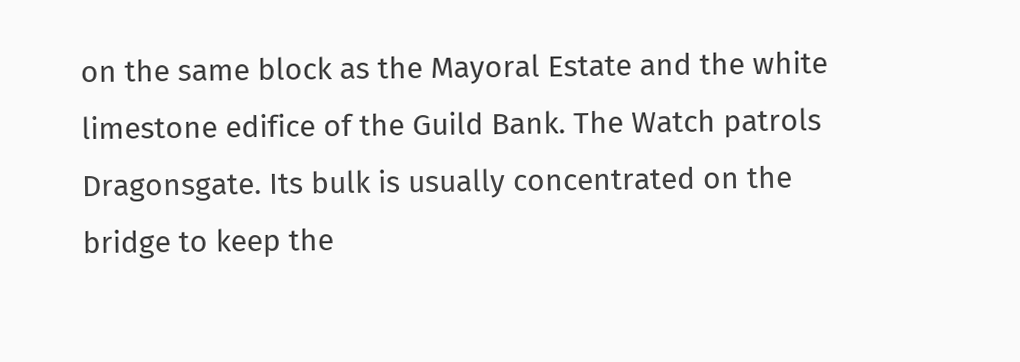on the same block as the Mayoral Estate and the white limestone edifice of the Guild Bank. The Watch patrols Dragonsgate. Its bulk is usually concentrated on the bridge to keep the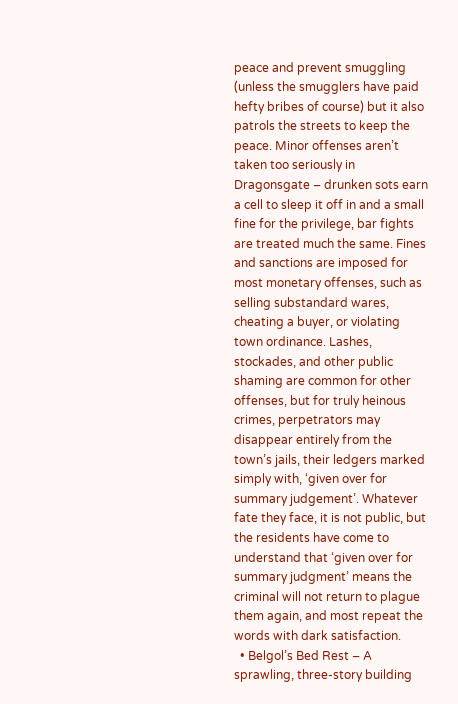peace and prevent smuggling (unless the smugglers have paid hefty bribes of course) but it also patrols the streets to keep the peace. Minor offenses aren’t taken too seriously in Dragonsgate – drunken sots earn a cell to sleep it off in and a small fine for the privilege, bar fights are treated much the same. Fines and sanctions are imposed for most monetary offenses, such as selling substandard wares, cheating a buyer, or violating town ordinance. Lashes, stockades, and other public shaming are common for other offenses, but for truly heinous crimes, perpetrators may disappear entirely from the town’s jails, their ledgers marked simply with, ‘given over for summary judgement’. Whatever fate they face, it is not public, but the residents have come to understand that ‘given over for summary judgment’ means the criminal will not return to plague them again, and most repeat the words with dark satisfaction.
  • Belgol’s Bed Rest – A sprawling, three-story building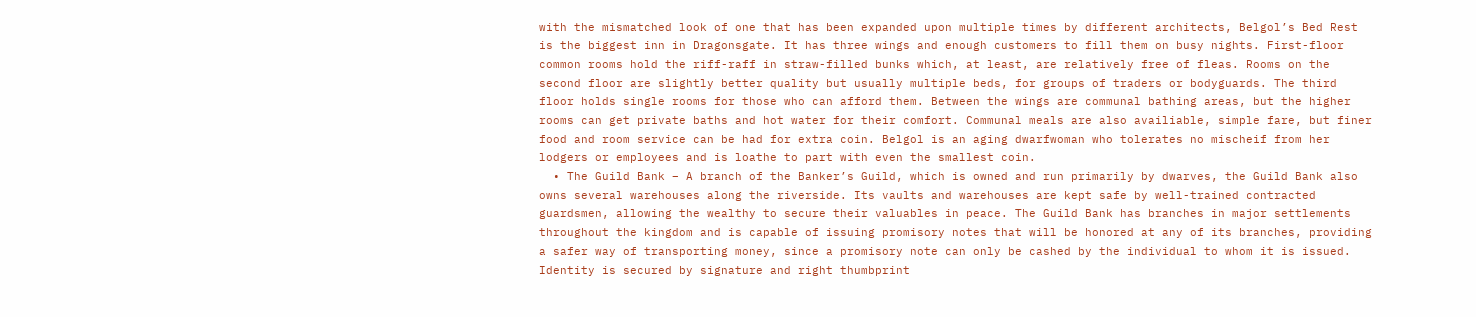with the mismatched look of one that has been expanded upon multiple times by different architects, Belgol’s Bed Rest is the biggest inn in Dragonsgate. It has three wings and enough customers to fill them on busy nights. First-floor common rooms hold the riff-raff in straw-filled bunks which, at least, are relatively free of fleas. Rooms on the second floor are slightly better quality but usually multiple beds, for groups of traders or bodyguards. The third floor holds single rooms for those who can afford them. Between the wings are communal bathing areas, but the higher rooms can get private baths and hot water for their comfort. Communal meals are also availiable, simple fare, but finer food and room service can be had for extra coin. Belgol is an aging dwarfwoman who tolerates no mischeif from her lodgers or employees and is loathe to part with even the smallest coin.
  • The Guild Bank – A branch of the Banker’s Guild, which is owned and run primarily by dwarves, the Guild Bank also owns several warehouses along the riverside. Its vaults and warehouses are kept safe by well-trained contracted guardsmen, allowing the wealthy to secure their valuables in peace. The Guild Bank has branches in major settlements throughout the kingdom and is capable of issuing promisory notes that will be honored at any of its branches, providing a safer way of transporting money, since a promisory note can only be cashed by the individual to whom it is issued. Identity is secured by signature and right thumbprint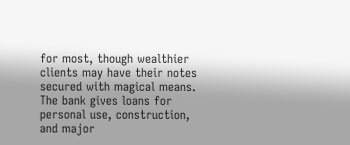for most, though wealthier clients may have their notes secured with magical means. The bank gives loans for personal use, construction, and major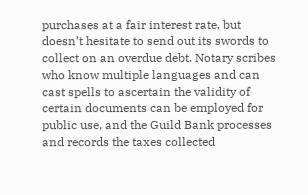purchases at a fair interest rate, but doesn’t hesitate to send out its swords to collect on an overdue debt. Notary scribes who know multiple languages and can cast spells to ascertain the validity of certain documents can be employed for public use, and the Guild Bank processes and records the taxes collected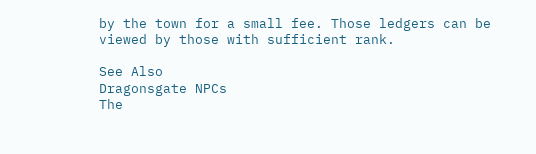by the town for a small fee. Those ledgers can be viewed by those with sufficient rank.

See Also
Dragonsgate NPCs
The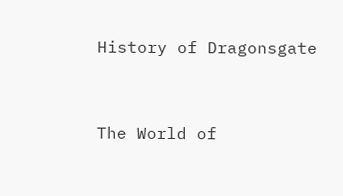History of Dragonsgate


The World of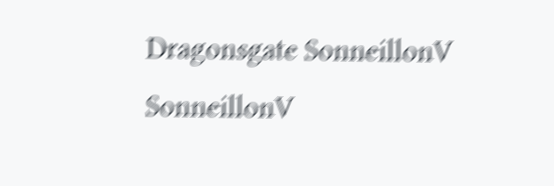Dragonsgate SonneillonV SonneillonV